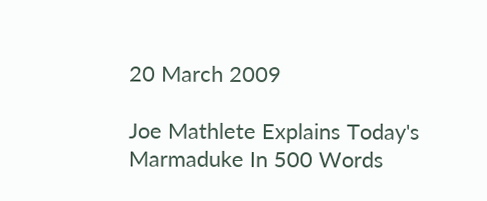20 March 2009

Joe Mathlete Explains Today's Marmaduke In 500 Words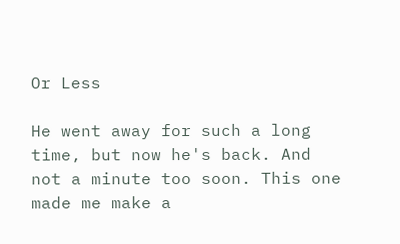Or Less

He went away for such a long time, but now he's back. And not a minute too soon. This one made me make a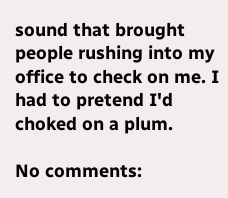sound that brought people rushing into my office to check on me. I had to pretend I'd choked on a plum.

No comments: